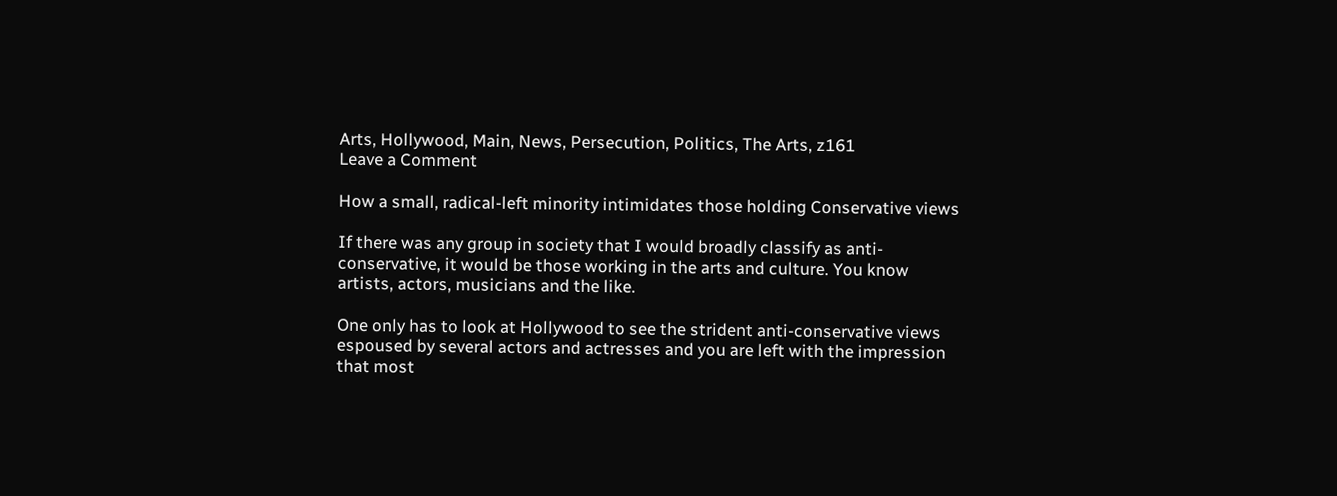Arts, Hollywood, Main, News, Persecution, Politics, The Arts, z161
Leave a Comment

How a small, radical-left minority intimidates those holding Conservative views

If there was any group in society that I would broadly classify as anti-conservative, it would be those working in the arts and culture. You know artists, actors, musicians and the like.

One only has to look at Hollywood to see the strident anti-conservative views espoused by several actors and actresses and you are left with the impression that most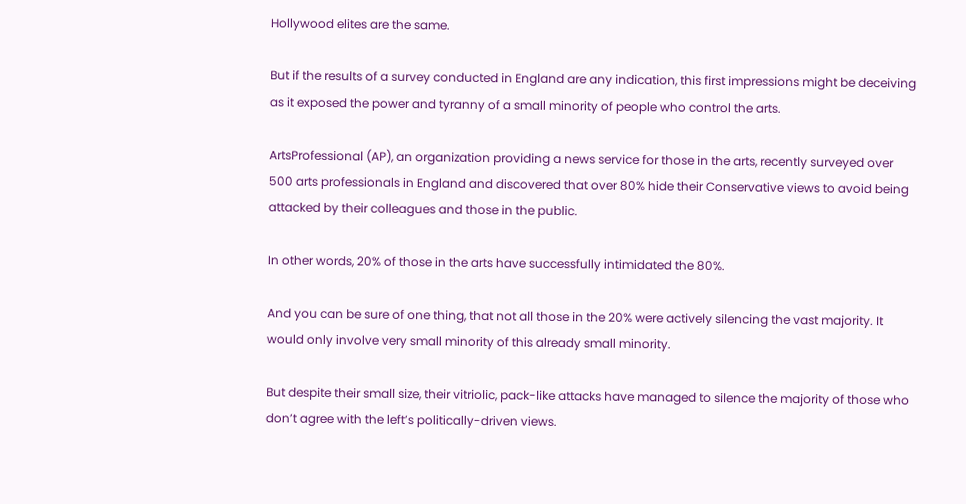Hollywood elites are the same.

But if the results of a survey conducted in England are any indication, this first impressions might be deceiving as it exposed the power and tyranny of a small minority of people who control the arts.

ArtsProfessional (AP), an organization providing a news service for those in the arts, recently surveyed over 500 arts professionals in England and discovered that over 80% hide their Conservative views to avoid being attacked by their colleagues and those in the public.

In other words, 20% of those in the arts have successfully intimidated the 80%.

And you can be sure of one thing, that not all those in the 20% were actively silencing the vast majority. It would only involve very small minority of this already small minority.

But despite their small size, their vitriolic, pack-like attacks have managed to silence the majority of those who don’t agree with the left’s politically-driven views.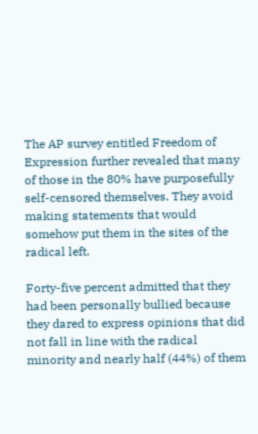The AP survey entitled Freedom of Expression further revealed that many of those in the 80% have purposefully self-censored themselves. They avoid making statements that would somehow put them in the sites of the radical left.

Forty-five percent admitted that they had been personally bullied because they dared to express opinions that did not fall in line with the radical minority and nearly half (44%) of them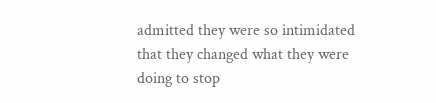admitted they were so intimidated that they changed what they were doing to stop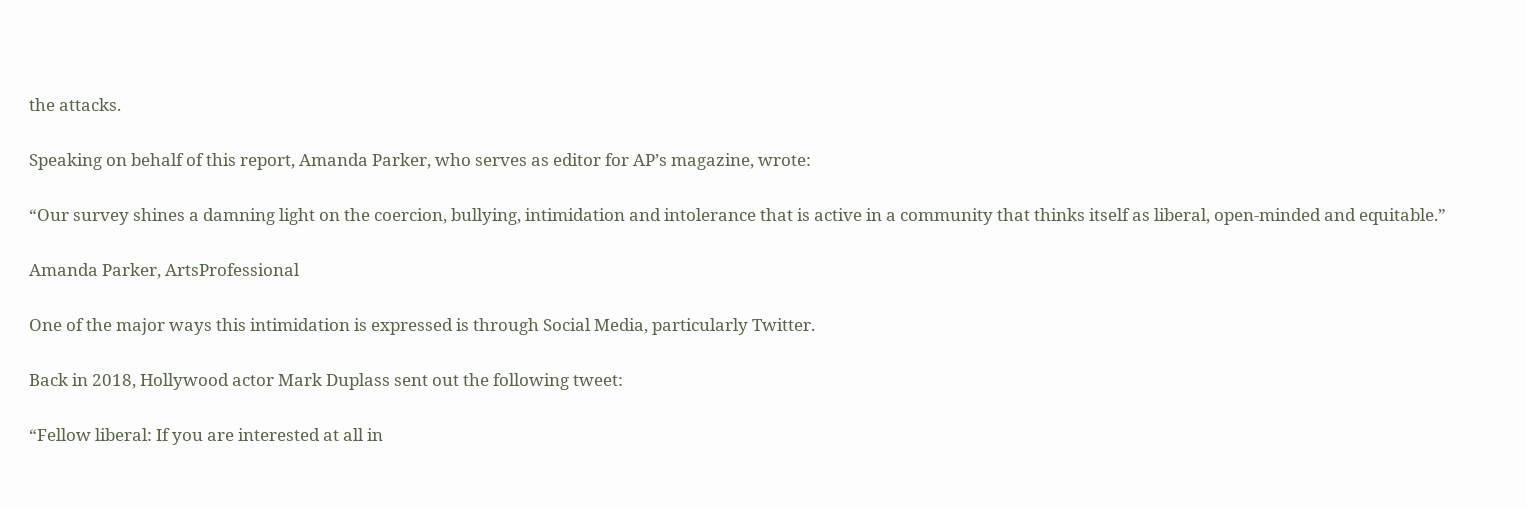the attacks.

Speaking on behalf of this report, Amanda Parker, who serves as editor for AP’s magazine, wrote:

“Our survey shines a damning light on the coercion, bullying, intimidation and intolerance that is active in a community that thinks itself as liberal, open-minded and equitable.”

Amanda Parker, ArtsProfessional

One of the major ways this intimidation is expressed is through Social Media, particularly Twitter.

Back in 2018, Hollywood actor Mark Duplass sent out the following tweet:

“Fellow liberal: If you are interested at all in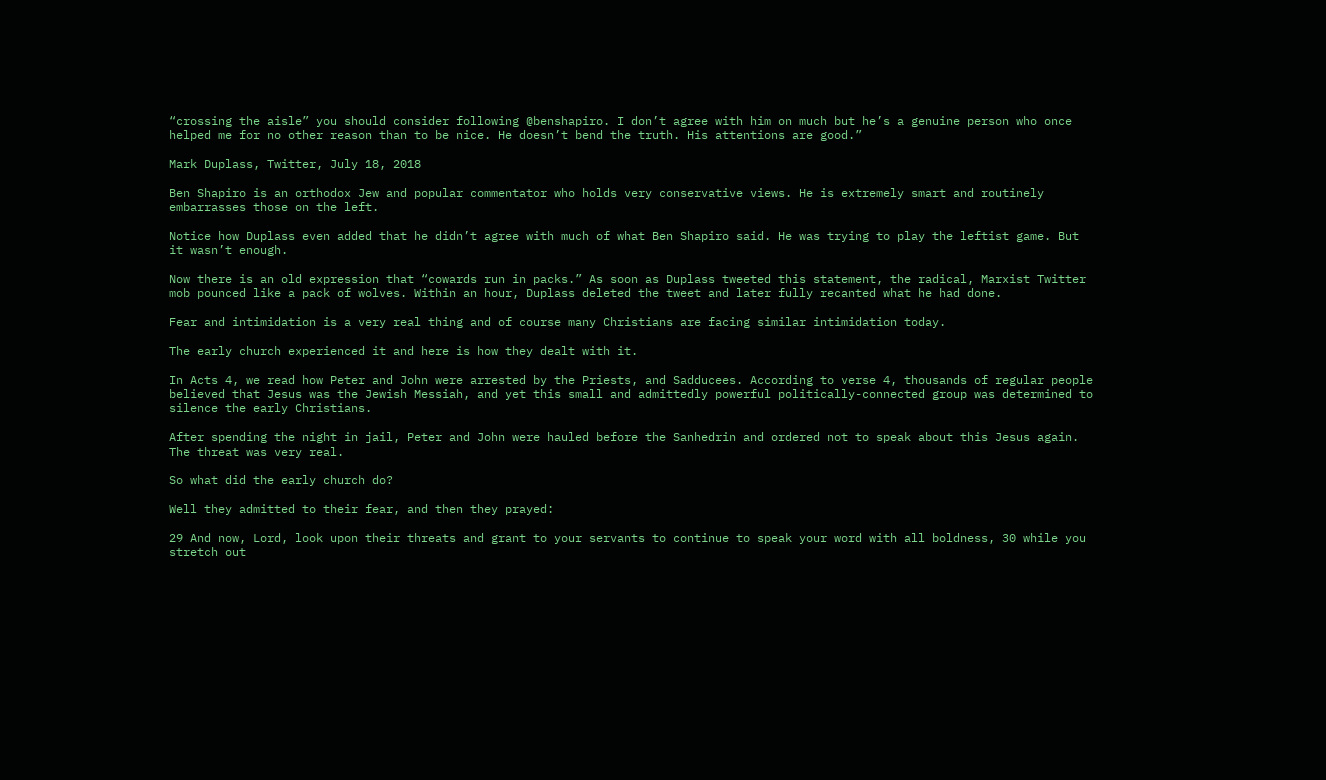“crossing the aisle” you should consider following @benshapiro. I don’t agree with him on much but he’s a genuine person who once helped me for no other reason than to be nice. He doesn’t bend the truth. His attentions are good.”

Mark Duplass, Twitter, July 18, 2018

Ben Shapiro is an orthodox Jew and popular commentator who holds very conservative views. He is extremely smart and routinely embarrasses those on the left.

Notice how Duplass even added that he didn’t agree with much of what Ben Shapiro said. He was trying to play the leftist game. But it wasn’t enough.

Now there is an old expression that “cowards run in packs.” As soon as Duplass tweeted this statement, the radical, Marxist Twitter mob pounced like a pack of wolves. Within an hour, Duplass deleted the tweet and later fully recanted what he had done.

Fear and intimidation is a very real thing and of course many Christians are facing similar intimidation today.

The early church experienced it and here is how they dealt with it.

In Acts 4, we read how Peter and John were arrested by the Priests, and Sadducees. According to verse 4, thousands of regular people believed that Jesus was the Jewish Messiah, and yet this small and admittedly powerful politically-connected group was determined to silence the early Christians.

After spending the night in jail, Peter and John were hauled before the Sanhedrin and ordered not to speak about this Jesus again. The threat was very real.

So what did the early church do?

Well they admitted to their fear, and then they prayed:

29 And now, Lord, look upon their threats and grant to your servants to continue to speak your word with all boldness, 30 while you stretch out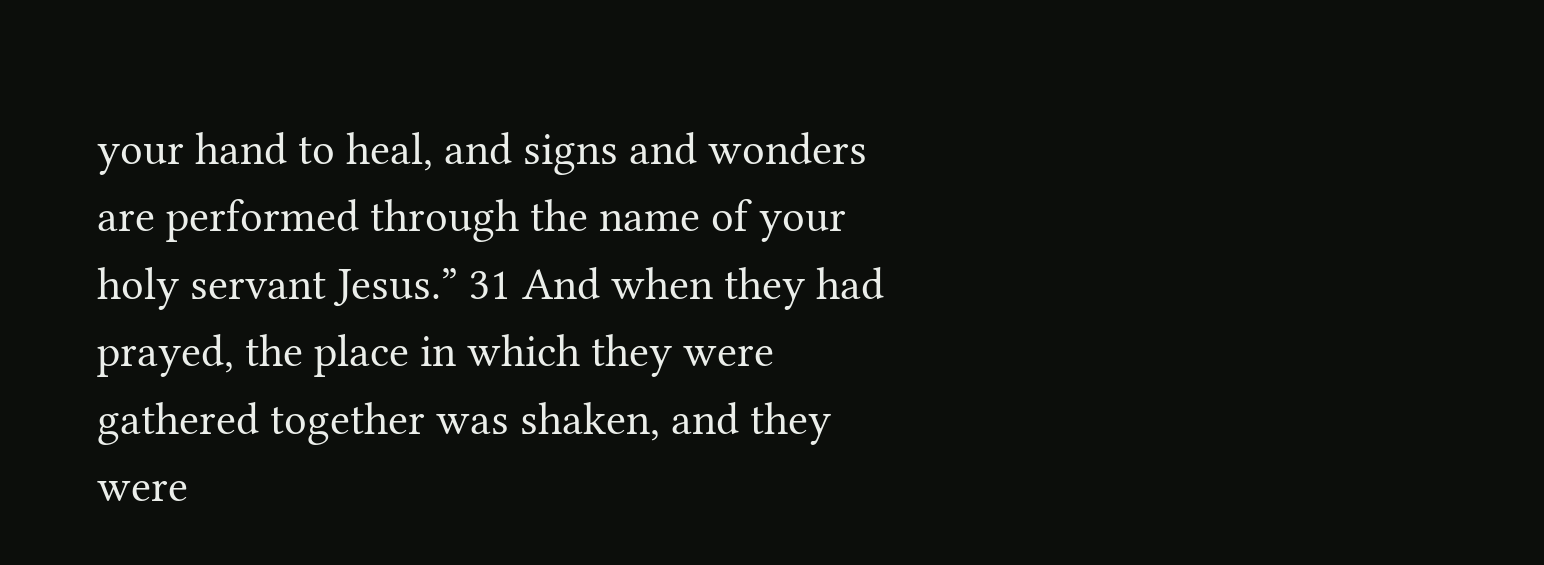your hand to heal, and signs and wonders are performed through the name of your holy servant Jesus.” 31 And when they had prayed, the place in which they were gathered together was shaken, and they were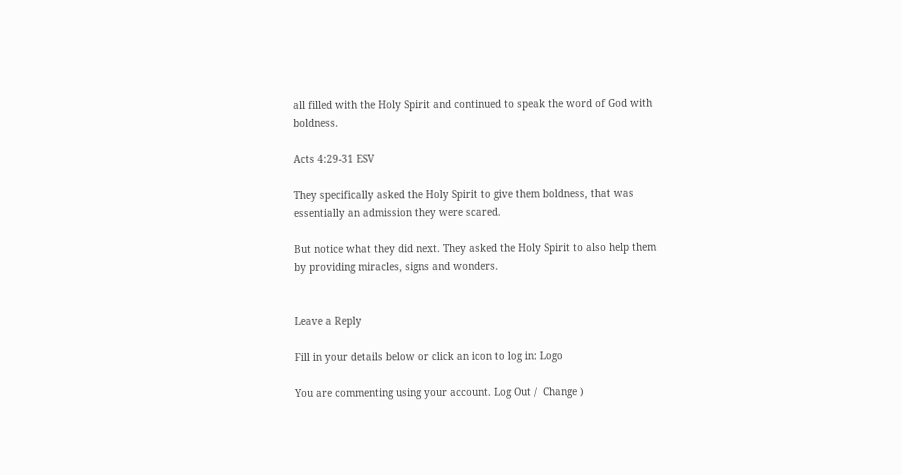all filled with the Holy Spirit and continued to speak the word of God with boldness.

Acts 4:29-31 ESV

They specifically asked the Holy Spirit to give them boldness, that was essentially an admission they were scared.

But notice what they did next. They asked the Holy Spirit to also help them by providing miracles, signs and wonders.


Leave a Reply

Fill in your details below or click an icon to log in: Logo

You are commenting using your account. Log Out /  Change )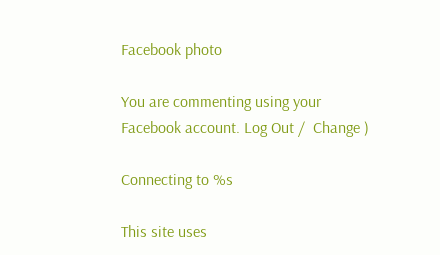Facebook photo

You are commenting using your Facebook account. Log Out /  Change )

Connecting to %s

This site uses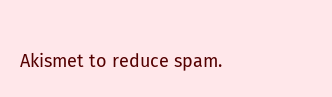Akismet to reduce spam.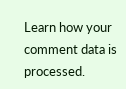Learn how your comment data is processed.